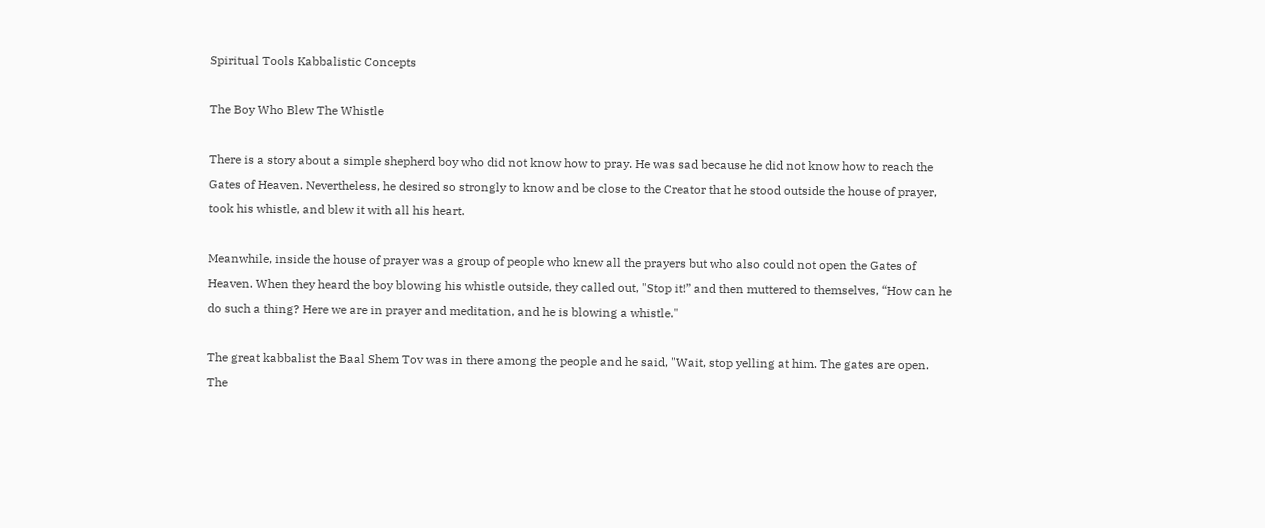Spiritual Tools Kabbalistic Concepts

The Boy Who Blew The Whistle

There is a story about a simple shepherd boy who did not know how to pray. He was sad because he did not know how to reach the Gates of Heaven. Nevertheless, he desired so strongly to know and be close to the Creator that he stood outside the house of prayer, took his whistle, and blew it with all his heart.

Meanwhile, inside the house of prayer was a group of people who knew all the prayers but who also could not open the Gates of Heaven. When they heard the boy blowing his whistle outside, they called out, "Stop it!” and then muttered to themselves, “How can he do such a thing? Here we are in prayer and meditation, and he is blowing a whistle."

The great kabbalist the Baal Shem Tov was in there among the people and he said, "Wait, stop yelling at him. The gates are open. The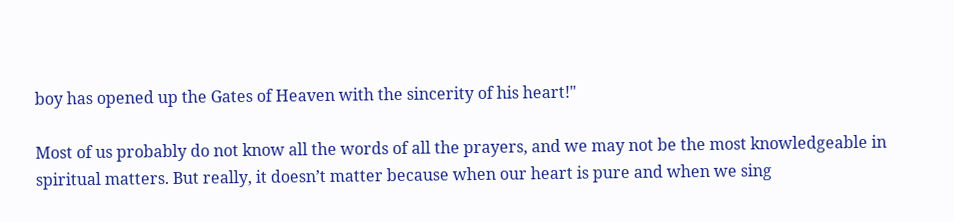boy has opened up the Gates of Heaven with the sincerity of his heart!"

Most of us probably do not know all the words of all the prayers, and we may not be the most knowledgeable in spiritual matters. But really, it doesn’t matter because when our heart is pure and when we sing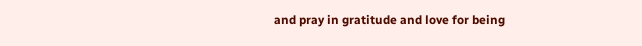and pray in gratitude and love for being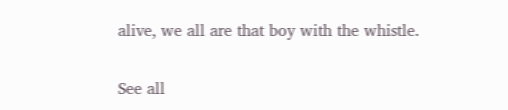alive, we all are that boy with the whistle.


See all